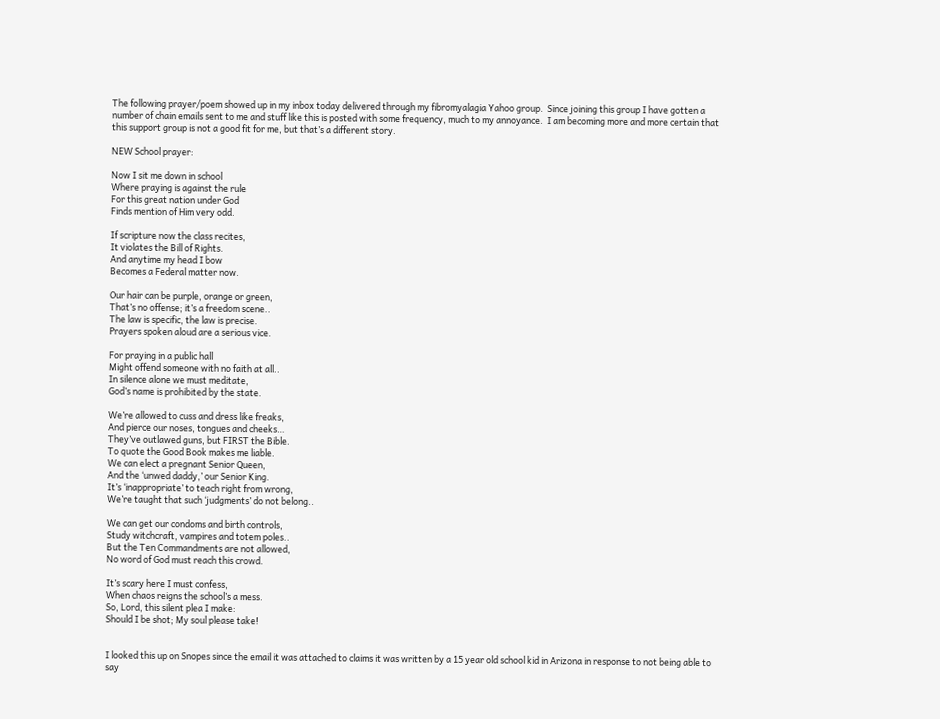The following prayer/poem showed up in my inbox today delivered through my fibromyalagia Yahoo group.  Since joining this group I have gotten a number of chain emails sent to me and stuff like this is posted with some frequency, much to my annoyance.  I am becoming more and more certain that this support group is not a good fit for me, but that’s a different story.

NEW School prayer:

Now I sit me down in school
Where praying is against the rule
For this great nation under God
Finds mention of Him very odd.

If scripture now the class recites,
It violates the Bill of Rights.
And anytime my head I bow
Becomes a Federal matter now.

Our hair can be purple, orange or green,
That’s no offense; it’s a freedom scene..
The law is specific, the law is precise.
Prayers spoken aloud are a serious vice.

For praying in a public hall
Might offend someone with no faith at all..
In silence alone we must meditate,
God’s name is prohibited by the state.

We’re allowed to cuss and dress like freaks,
And pierce our noses, tongues and cheeks…
They’ve outlawed guns, but FIRST the Bible.
To quote the Good Book makes me liable.
We can elect a pregnant Senior Queen,
And the ‘unwed daddy,’ our Senior King.
It’s ‘inappropriate’ to teach right from wrong,
We’re taught that such ‘judgments’ do not belong..

We can get our condoms and birth controls,
Study witchcraft, vampires and totem poles..
But the Ten Commandments are not allowed,
No word of God must reach this crowd.

It’s scary here I must confess,
When chaos reigns the school’s a mess.
So, Lord, this silent plea I make:
Should I be shot; My soul please take!


I looked this up on Snopes since the email it was attached to claims it was written by a 15 year old school kid in Arizona in response to not being able to say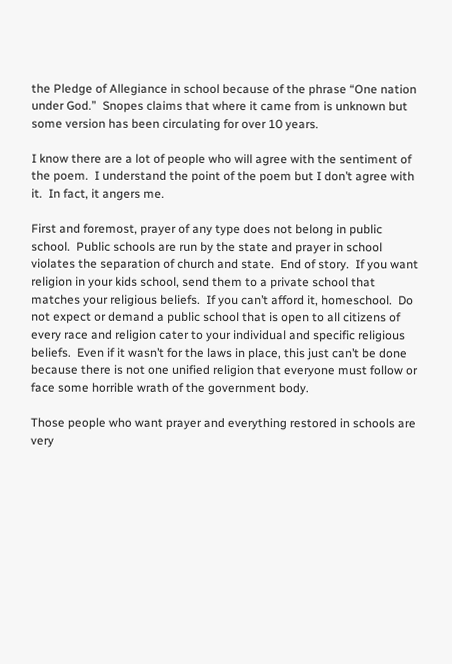the Pledge of Allegiance in school because of the phrase “One nation under God.”  Snopes claims that where it came from is unknown but some version has been circulating for over 10 years.

I know there are a lot of people who will agree with the sentiment of the poem.  I understand the point of the poem but I don’t agree with it.  In fact, it angers me.

First and foremost, prayer of any type does not belong in public school.  Public schools are run by the state and prayer in school violates the separation of church and state.  End of story.  If you want religion in your kids school, send them to a private school that matches your religious beliefs.  If you can’t afford it, homeschool.  Do not expect or demand a public school that is open to all citizens of every race and religion cater to your individual and specific religious beliefs.  Even if it wasn’t for the laws in place, this just can’t be done because there is not one unified religion that everyone must follow or face some horrible wrath of the government body.

Those people who want prayer and everything restored in schools are very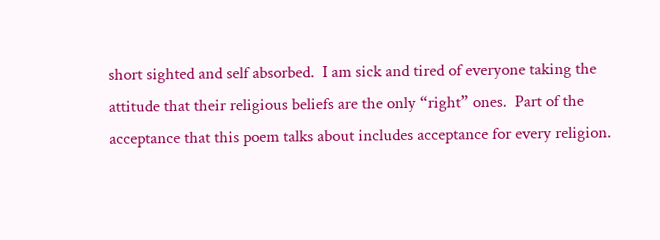short sighted and self absorbed.  I am sick and tired of everyone taking the attitude that their religious beliefs are the only “right” ones.  Part of the acceptance that this poem talks about includes acceptance for every religion.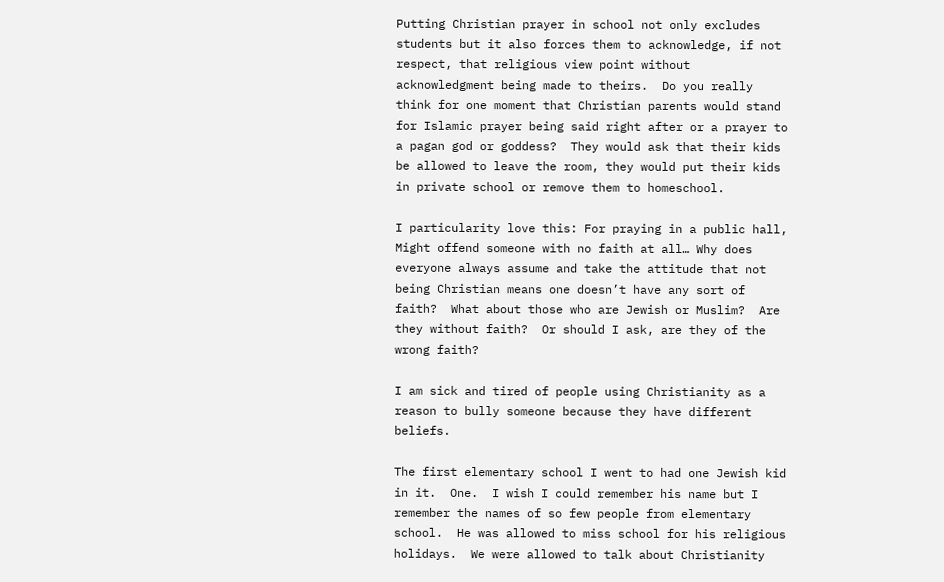Putting Christian prayer in school not only excludes students but it also forces them to acknowledge, if not respect, that religious view point without acknowledgment being made to theirs.  Do you really think for one moment that Christian parents would stand for Islamic prayer being said right after or a prayer to a pagan god or goddess?  They would ask that their kids be allowed to leave the room, they would put their kids in private school or remove them to homeschool.

I particularity love this: For praying in a public hall, Might offend someone with no faith at all… Why does everyone always assume and take the attitude that not being Christian means one doesn’t have any sort of faith?  What about those who are Jewish or Muslim?  Are they without faith?  Or should I ask, are they of the wrong faith?

I am sick and tired of people using Christianity as a reason to bully someone because they have different beliefs.

The first elementary school I went to had one Jewish kid in it.  One.  I wish I could remember his name but I remember the names of so few people from elementary school.  He was allowed to miss school for his religious holidays.  We were allowed to talk about Christianity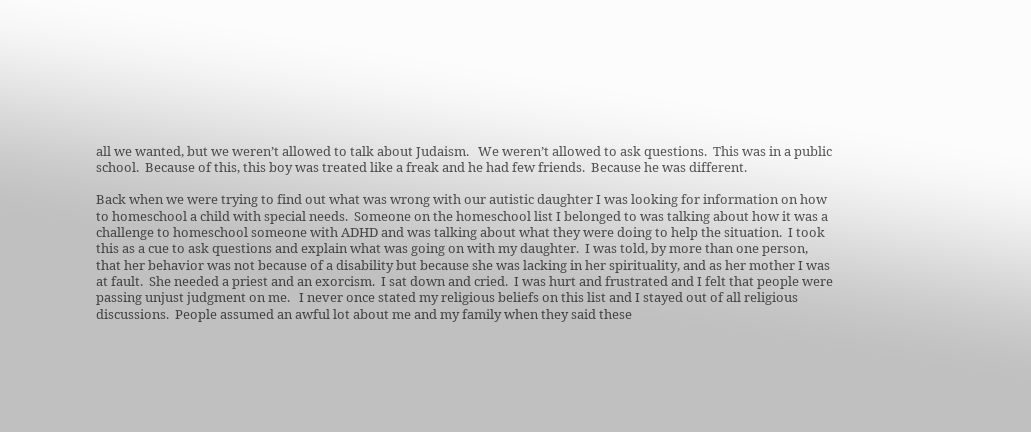all we wanted, but we weren’t allowed to talk about Judaism.   We weren’t allowed to ask questions.  This was in a public school.  Because of this, this boy was treated like a freak and he had few friends.  Because he was different.

Back when we were trying to find out what was wrong with our autistic daughter I was looking for information on how to homeschool a child with special needs.  Someone on the homeschool list I belonged to was talking about how it was a challenge to homeschool someone with ADHD and was talking about what they were doing to help the situation.  I took this as a cue to ask questions and explain what was going on with my daughter.  I was told, by more than one person, that her behavior was not because of a disability but because she was lacking in her spirituality, and as her mother I was at fault.  She needed a priest and an exorcism.  I sat down and cried.  I was hurt and frustrated and I felt that people were passing unjust judgment on me.   I never once stated my religious beliefs on this list and I stayed out of all religious discussions.  People assumed an awful lot about me and my family when they said these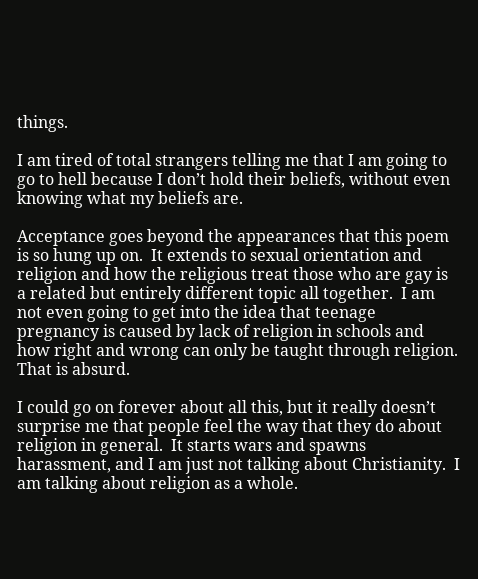things.

I am tired of total strangers telling me that I am going to go to hell because I don’t hold their beliefs, without even knowing what my beliefs are.

Acceptance goes beyond the appearances that this poem is so hung up on.  It extends to sexual orientation and religion and how the religious treat those who are gay is a related but entirely different topic all together.  I am not even going to get into the idea that teenage pregnancy is caused by lack of religion in schools and how right and wrong can only be taught through religion.  That is absurd.

I could go on forever about all this, but it really doesn’t surprise me that people feel the way that they do about religion in general.  It starts wars and spawns harassment, and I am just not talking about Christianity.  I am talking about religion as a whole.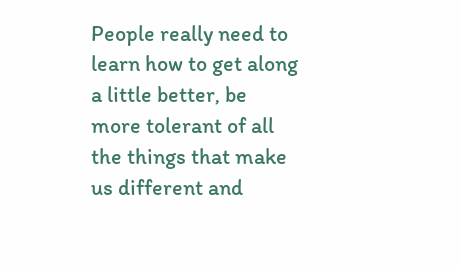People really need to learn how to get along a little better, be more tolerant of all the things that make us different and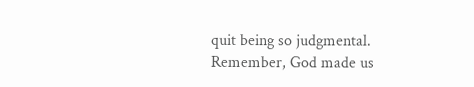quit being so judgmental.  Remember, God made us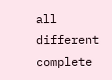all different complete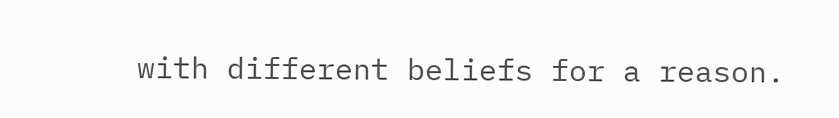with different beliefs for a reason.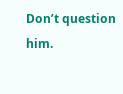Don’t question him.